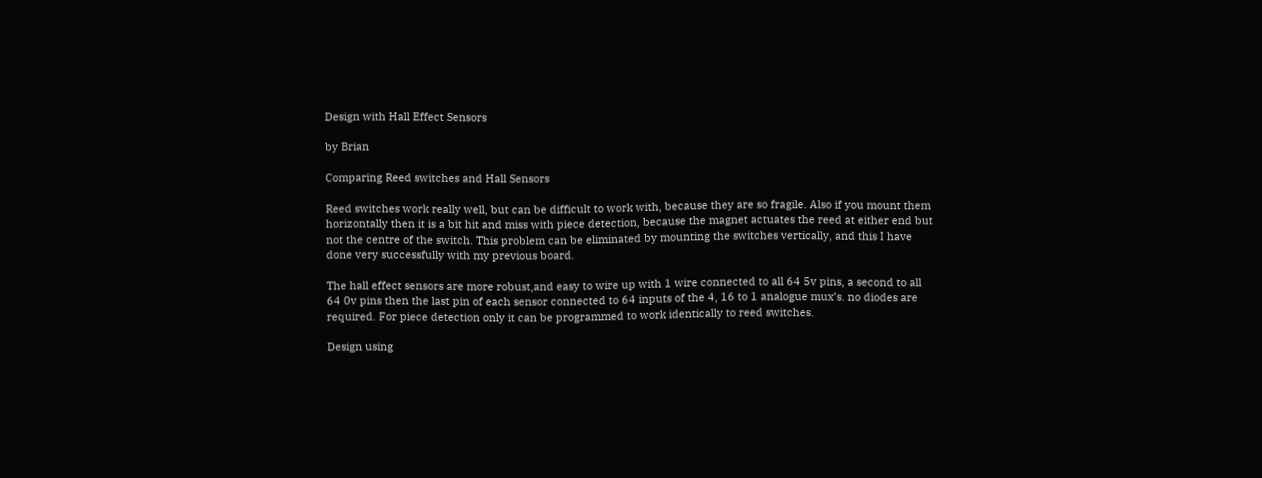Design with Hall Effect Sensors

by Brian

Comparing Reed switches and Hall Sensors

Reed switches work really well, but can be difficult to work with, because they are so fragile. Also if you mount them horizontally then it is a bit hit and miss with piece detection, because the magnet actuates the reed at either end but not the centre of the switch. This problem can be eliminated by mounting the switches vertically, and this I have done very successfully with my previous board.

The hall effect sensors are more robust,and easy to wire up with 1 wire connected to all 64 5v pins, a second to all 64 0v pins then the last pin of each sensor connected to 64 inputs of the 4, 16 to 1 analogue mux’s. no diodes are required. For piece detection only it can be programmed to work identically to reed switches.

Design using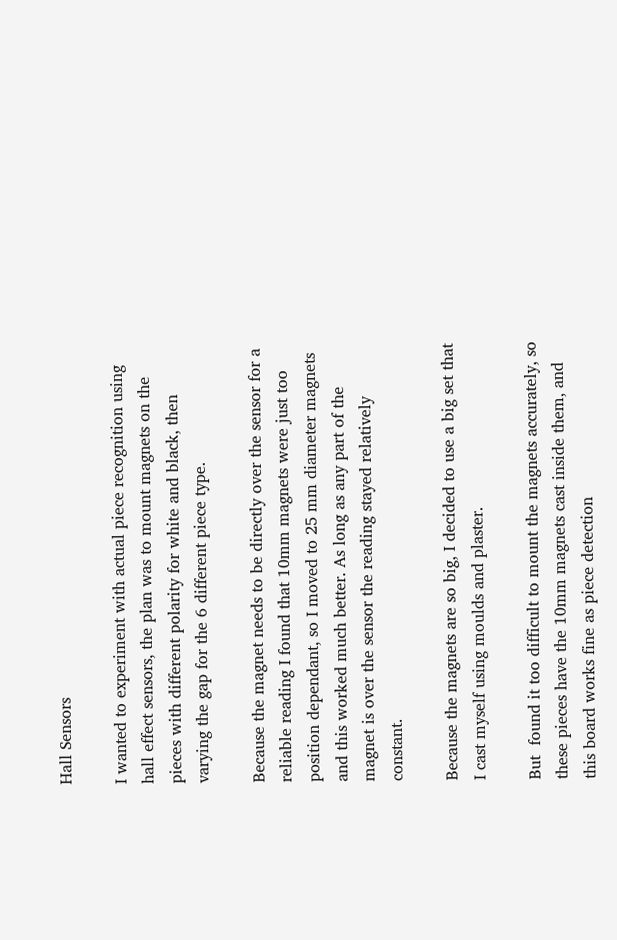Hall Sensors

I wanted to experiment with actual piece recognition using hall effect sensors, the plan was to mount magnets on the pieces with different polarity for white and black, then varying the gap for the 6 different piece type.

Because the magnet needs to be directly over the sensor for a reliable reading I found that 10mm magnets were just too position dependant, so I moved to 25 mm diameter magnets and this worked much better. As long as any part of the magnet is over the sensor the reading stayed relatively constant.

Because the magnets are so big, I decided to use a big set that I cast myself using moulds and plaster.

But  found it too difficult to mount the magnets accurately, so these pieces have the 10mm magnets cast inside them, and this board works fine as piece detection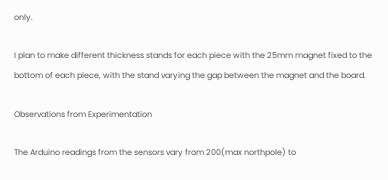only.

I plan to make different thickness stands for each piece with the 25mm magnet fixed to the bottom of each piece, with the stand varying the gap between the magnet and the board.

Observations from Experimentation

The Arduino readings from the sensors vary from 200(max northpole) to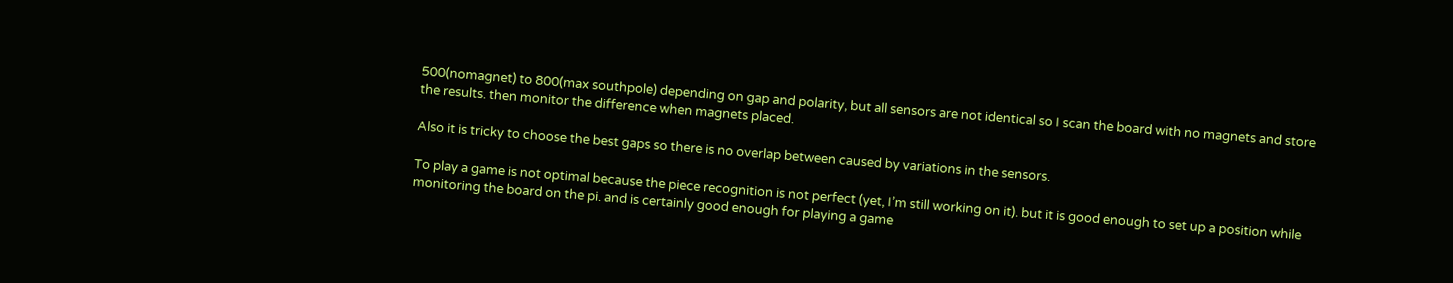500(nomagnet) to 800(max southpole) depending on gap and polarity, but all sensors are not identical so I scan the board with no magnets and store the results. then monitor the difference when magnets placed.

Also it is tricky to choose the best gaps so there is no overlap between caused by variations in the sensors.

To play a game is not optimal because the piece recognition is not perfect (yet, I’m still working on it). but it is good enough to set up a position while monitoring the board on the pi. and is certainly good enough for playing a game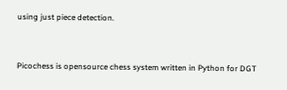using just piece detection.


Picochess is opensource chess system written in Python for DGT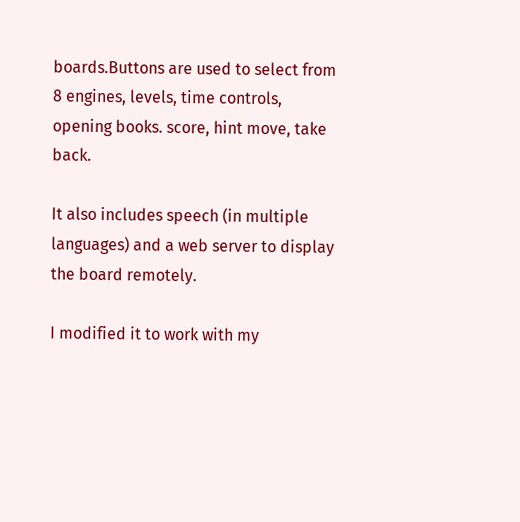boards.Buttons are used to select from 8 engines, levels, time controls, opening books. score, hint move, take back.

It also includes speech (in multiple languages) and a web server to display the board remotely.

I modified it to work with my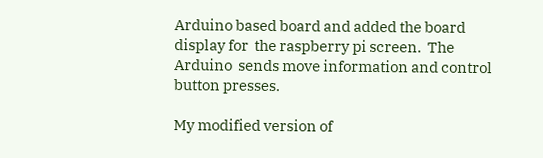Arduino based board and added the board display for  the raspberry pi screen.  The Arduino  sends move information and control button presses.

My modified version of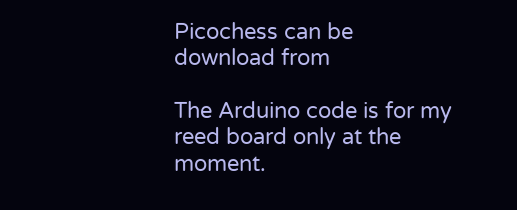Picochess can be download from

The Arduino code is for my reed board only at the moment.